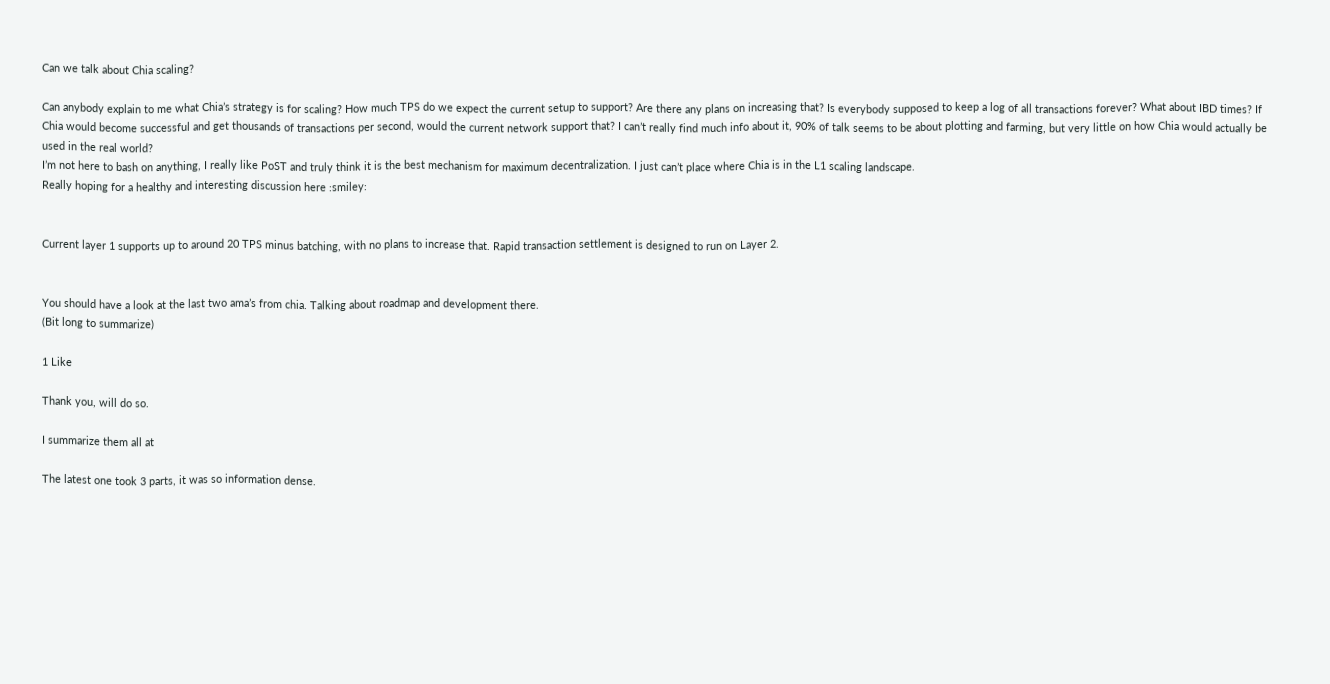Can we talk about Chia scaling?

Can anybody explain to me what Chia’s strategy is for scaling? How much TPS do we expect the current setup to support? Are there any plans on increasing that? Is everybody supposed to keep a log of all transactions forever? What about IBD times? If Chia would become successful and get thousands of transactions per second, would the current network support that? I can’t really find much info about it, 90% of talk seems to be about plotting and farming, but very little on how Chia would actually be used in the real world?
I’m not here to bash on anything, I really like PoST and truly think it is the best mechanism for maximum decentralization. I just can’t place where Chia is in the L1 scaling landscape.
Really hoping for a healthy and interesting discussion here :smiley:


Current layer 1 supports up to around 20 TPS minus batching, with no plans to increase that. Rapid transaction settlement is designed to run on Layer 2.


You should have a look at the last two ama’s from chia. Talking about roadmap and development there.
(Bit long to summarize)

1 Like

Thank you, will do so.

I summarize them all at

The latest one took 3 parts, it was so information dense.